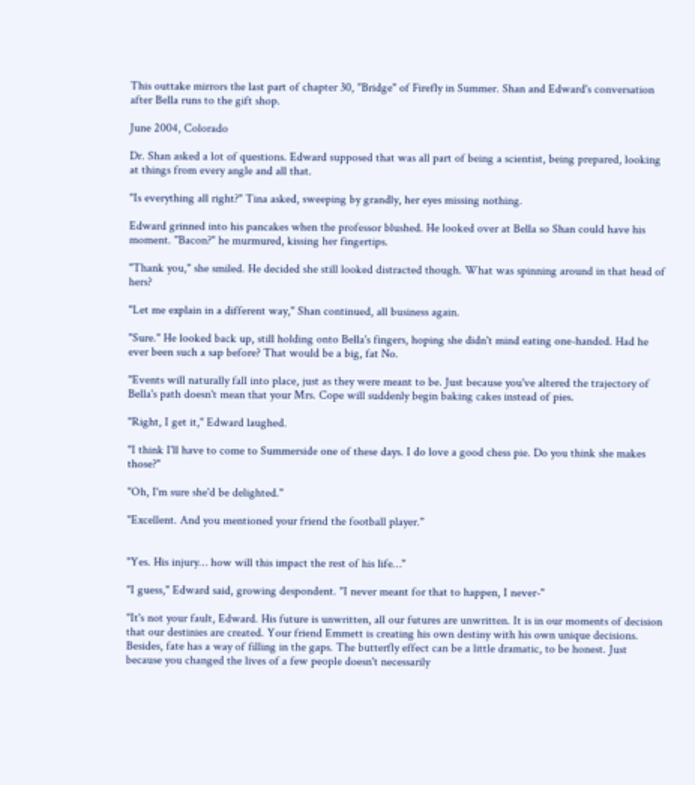This outtake mirrors the last part of chapter 30, "Bridge" of Firefly in Summer. Shan and Edward's conversation after Bella runs to the gift shop.

June 2004, Colorado

Dr. Shan asked a lot of questions. Edward supposed that was all part of being a scientist, being prepared, looking at things from every angle and all that.

"Is everything all right?" Tina asked, sweeping by grandly, her eyes missing nothing.

Edward grinned into his pancakes when the professor blushed. He looked over at Bella so Shan could have his moment. "Bacon?" he murmured, kissing her fingertips.

"Thank you," she smiled. He decided she still looked distracted though. What was spinning around in that head of hers?

"Let me explain in a different way," Shan continued, all business again.

"Sure." He looked back up, still holding onto Bella's fingers, hoping she didn't mind eating one-handed. Had he ever been such a sap before? That would be a big, fat No.

"Events will naturally fall into place, just as they were meant to be. Just because you've altered the trajectory of Bella's path doesn't mean that your Mrs. Cope will suddenly begin baking cakes instead of pies.

"Right, I get it," Edward laughed.

"I think I'll have to come to Summerside one of these days. I do love a good chess pie. Do you think she makes those?"

"Oh, I'm sure she'd be delighted."

"Excellent. And you mentioned your friend the football player."


"Yes. His injury… how will this impact the rest of his life…"

"I guess," Edward said, growing despondent. "I never meant for that to happen, I never-"

"It's not your fault, Edward. His future is unwritten, all our futures are unwritten. It is in our moments of decision that our destinies are created. Your friend Emmett is creating his own destiny with his own unique decisions. Besides, fate has a way of filling in the gaps. The butterfly effect can be a little dramatic, to be honest. Just because you changed the lives of a few people doesn't necessarily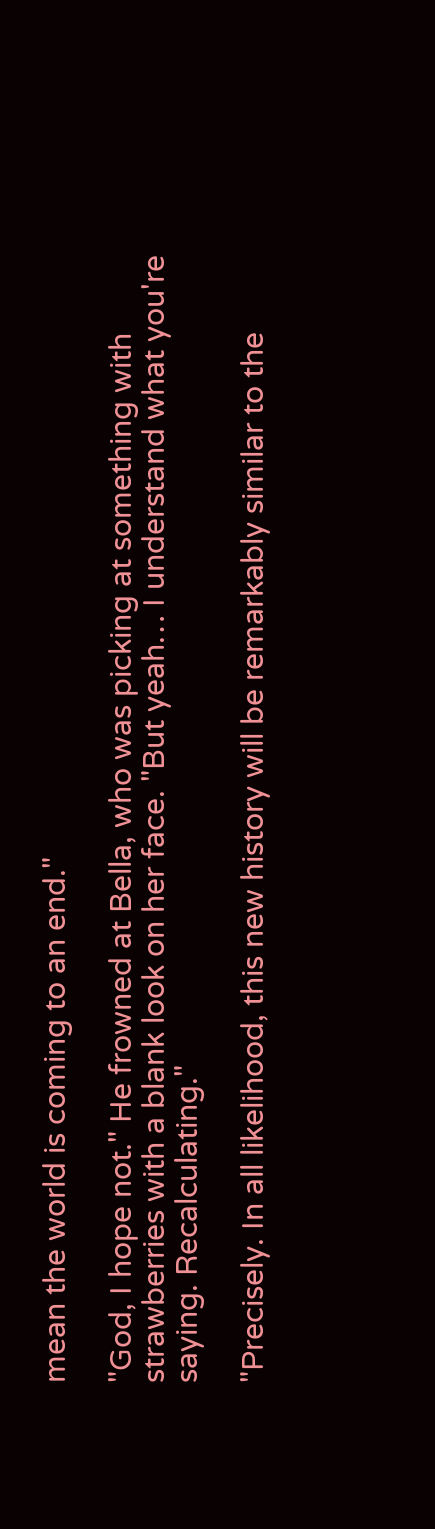mean the world is coming to an end."

"God, I hope not." He frowned at Bella, who was picking at something with strawberries with a blank look on her face. "But yeah… I understand what you're saying. Recalculating."

"Precisely. In all likelihood, this new history will be remarkably similar to the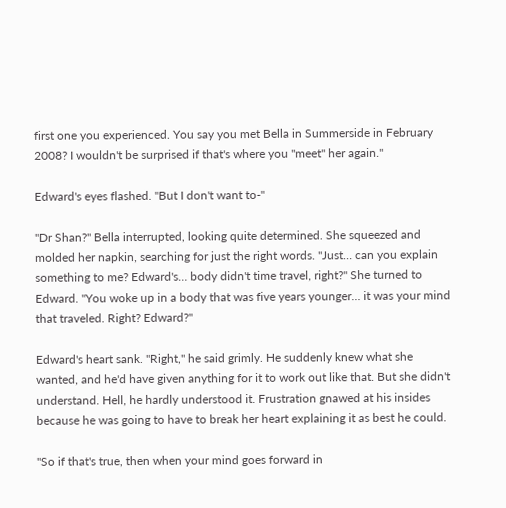first one you experienced. You say you met Bella in Summerside in February 2008? I wouldn't be surprised if that's where you "meet" her again."

Edward's eyes flashed. "But I don't want to-"

"Dr Shan?" Bella interrupted, looking quite determined. She squeezed and molded her napkin, searching for just the right words. "Just… can you explain something to me? Edward's… body didn't time travel, right?" She turned to Edward. "You woke up in a body that was five years younger… it was your mind that traveled. Right? Edward?"

Edward's heart sank. "Right," he said grimly. He suddenly knew what she wanted, and he'd have given anything for it to work out like that. But she didn't understand. Hell, he hardly understood it. Frustration gnawed at his insides because he was going to have to break her heart explaining it as best he could.

"So if that's true, then when your mind goes forward in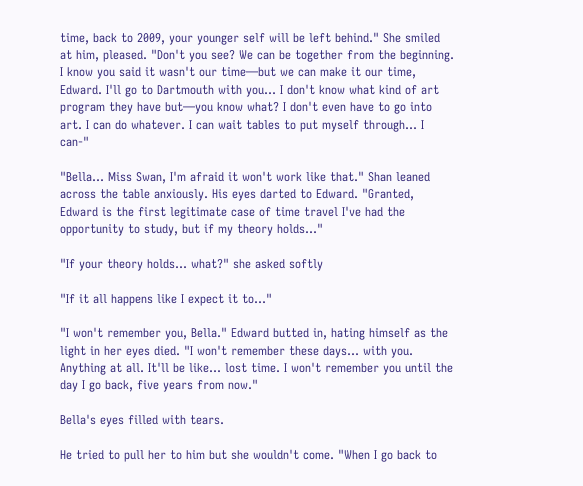time, back to 2009, your younger self will be left behind." She smiled at him, pleased. "Don't you see? We can be together from the beginning. I know you said it wasn't our time—but we can make it our time, Edward. I'll go to Dartmouth with you… I don't know what kind of art program they have but—you know what? I don't even have to go into art. I can do whatever. I can wait tables to put myself through… I can-"

"Bella… Miss Swan, I'm afraid it won't work like that." Shan leaned across the table anxiously. His eyes darted to Edward. "Granted, Edward is the first legitimate case of time travel I've had the opportunity to study, but if my theory holds…"

"If your theory holds… what?" she asked softly

"If it all happens like I expect it to…"

"I won't remember you, Bella." Edward butted in, hating himself as the light in her eyes died. "I won't remember these days… with you. Anything at all. It'll be like… lost time. I won't remember you until the day I go back, five years from now."

Bella's eyes filled with tears.

He tried to pull her to him but she wouldn't come. "When I go back to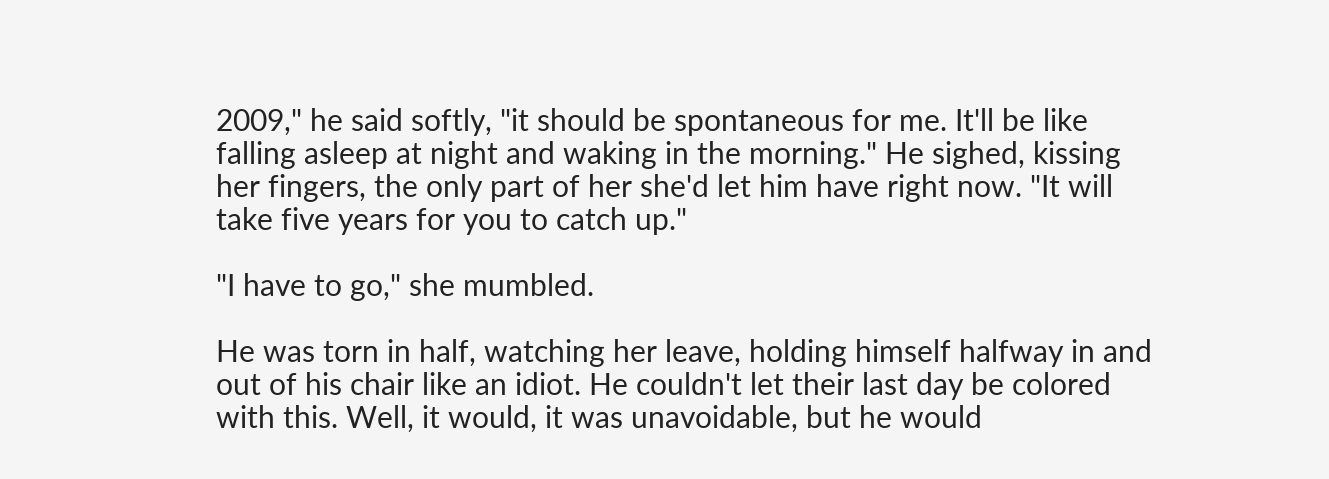2009," he said softly, "it should be spontaneous for me. It'll be like falling asleep at night and waking in the morning." He sighed, kissing her fingers, the only part of her she'd let him have right now. "It will take five years for you to catch up."

"I have to go," she mumbled.

He was torn in half, watching her leave, holding himself halfway in and out of his chair like an idiot. He couldn't let their last day be colored with this. Well, it would, it was unavoidable, but he would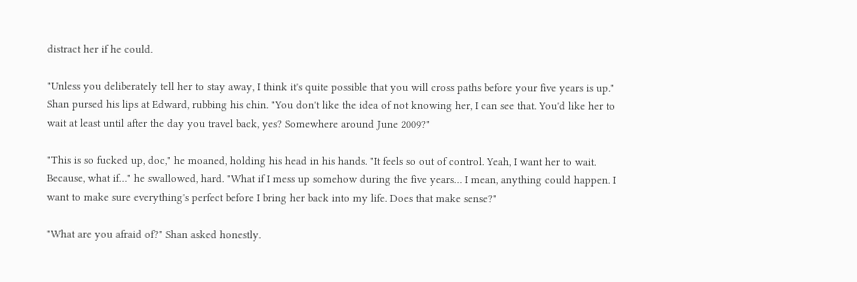distract her if he could.

"Unless you deliberately tell her to stay away, I think it's quite possible that you will cross paths before your five years is up." Shan pursed his lips at Edward, rubbing his chin. "You don't like the idea of not knowing her, I can see that. You'd like her to wait at least until after the day you travel back, yes? Somewhere around June 2009?"

"This is so fucked up, doc," he moaned, holding his head in his hands. "It feels so out of control. Yeah, I want her to wait. Because, what if…" he swallowed, hard. "What if I mess up somehow during the five years… I mean, anything could happen. I want to make sure everything's perfect before I bring her back into my life. Does that make sense?"

"What are you afraid of?" Shan asked honestly.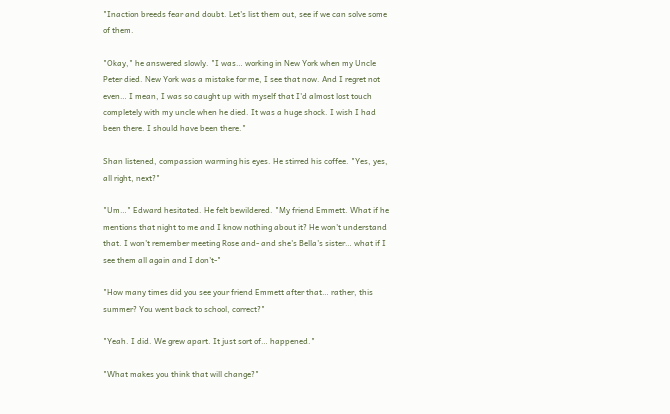"Inaction breeds fear and doubt. Let's list them out, see if we can solve some of them.

"Okay," he answered slowly. "I was… working in New York when my Uncle Peter died. New York was a mistake for me, I see that now. And I regret not even… I mean, I was so caught up with myself that I'd almost lost touch completely with my uncle when he died. It was a huge shock. I wish I had been there. I should have been there."

Shan listened, compassion warming his eyes. He stirred his coffee. "Yes, yes, all right, next?"

"Um…" Edward hesitated. He felt bewildered. "My friend Emmett. What if he mentions that night to me and I know nothing about it? He won't understand that. I won't remember meeting Rose and- and she's Bella's sister… what if I see them all again and I don't-"

"How many times did you see your friend Emmett after that… rather, this summer? You went back to school, correct?"

"Yeah. I did. We grew apart. It just sort of… happened."

"What makes you think that will change?"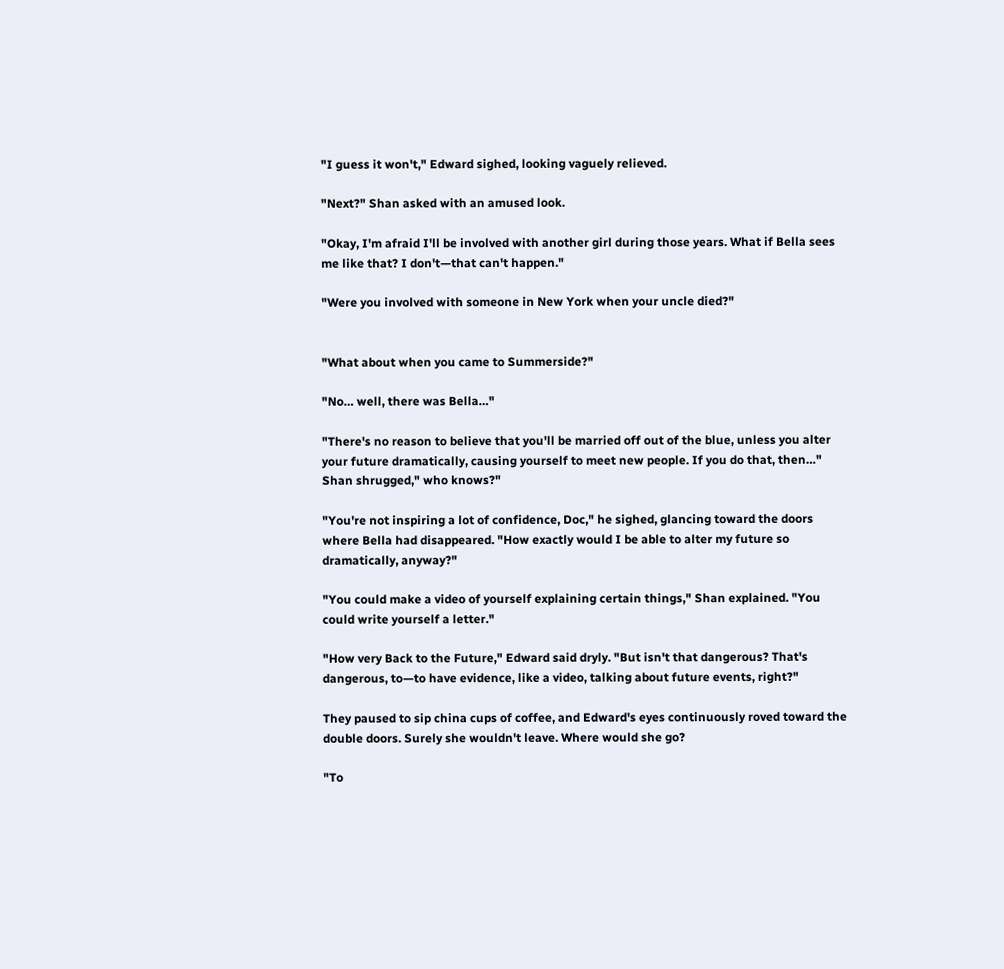"I guess it won't," Edward sighed, looking vaguely relieved.

"Next?" Shan asked with an amused look.

"Okay, I'm afraid I'll be involved with another girl during those years. What if Bella sees me like that? I don't—that can't happen."

"Were you involved with someone in New York when your uncle died?"


"What about when you came to Summerside?"

"No… well, there was Bella…"

"There's no reason to believe that you'll be married off out of the blue, unless you alter your future dramatically, causing yourself to meet new people. If you do that, then…" Shan shrugged," who knows?"

"You're not inspiring a lot of confidence, Doc," he sighed, glancing toward the doors where Bella had disappeared. "How exactly would I be able to alter my future so dramatically, anyway?"

"You could make a video of yourself explaining certain things," Shan explained. "You could write yourself a letter."

"How very Back to the Future," Edward said dryly. "But isn't that dangerous? That's dangerous, to—to have evidence, like a video, talking about future events, right?"

They paused to sip china cups of coffee, and Edward's eyes continuously roved toward the double doors. Surely she wouldn't leave. Where would she go?

"To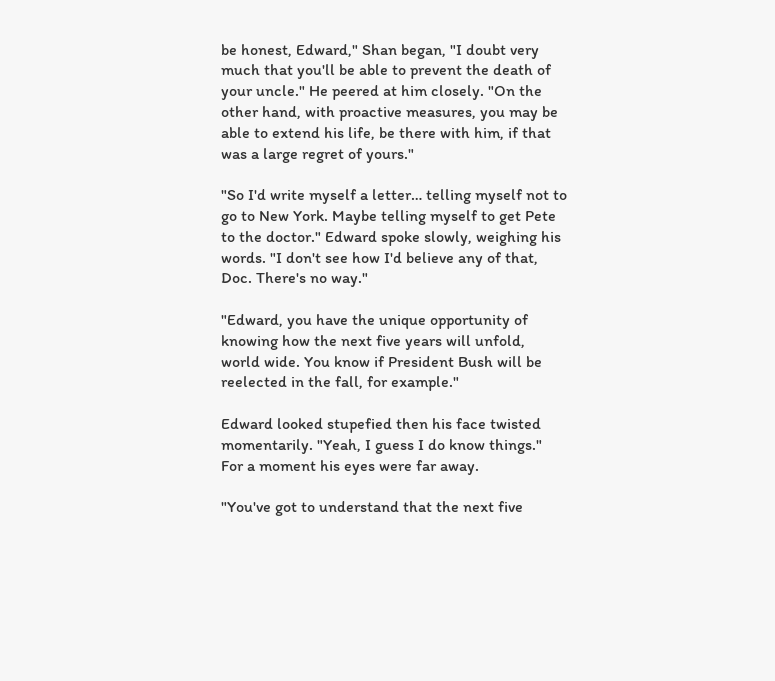be honest, Edward," Shan began, "I doubt very much that you'll be able to prevent the death of your uncle." He peered at him closely. "On the other hand, with proactive measures, you may be able to extend his life, be there with him, if that was a large regret of yours."

"So I'd write myself a letter… telling myself not to go to New York. Maybe telling myself to get Pete to the doctor." Edward spoke slowly, weighing his words. "I don't see how I'd believe any of that, Doc. There's no way."

"Edward, you have the unique opportunity of knowing how the next five years will unfold, world wide. You know if President Bush will be reelected in the fall, for example."

Edward looked stupefied then his face twisted momentarily. "Yeah, I guess I do know things." For a moment his eyes were far away.

"You've got to understand that the next five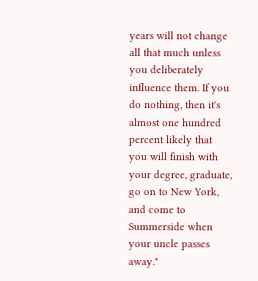years will not change all that much unless you deliberately influence them. If you do nothing, then it's almost one hundred percent likely that you will finish with your degree, graduate, go on to New York, and come to Summerside when your uncle passes away."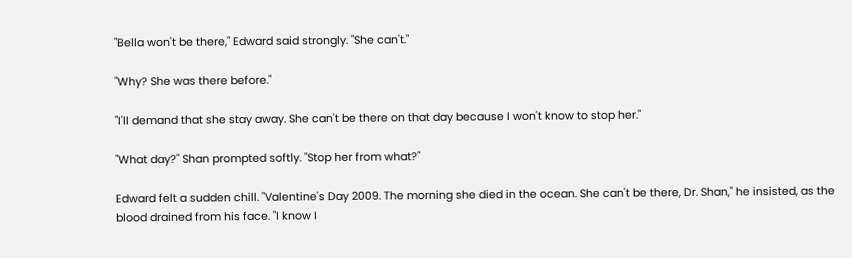"Bella won't be there," Edward said strongly. "She can't."

"Why? She was there before."

"I'll demand that she stay away. She can't be there on that day because I won't know to stop her."

"What day?" Shan prompted softly. "Stop her from what?"

Edward felt a sudden chill. "Valentine's Day 2009. The morning she died in the ocean. She can't be there, Dr. Shan," he insisted, as the blood drained from his face. "I know I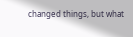changed things, but what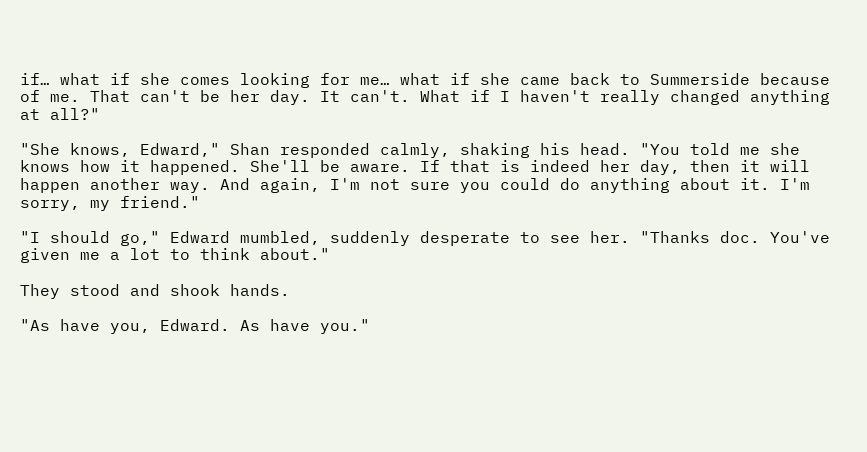if… what if she comes looking for me… what if she came back to Summerside because of me. That can't be her day. It can't. What if I haven't really changed anything at all?"

"She knows, Edward," Shan responded calmly, shaking his head. "You told me she knows how it happened. She'll be aware. If that is indeed her day, then it will happen another way. And again, I'm not sure you could do anything about it. I'm sorry, my friend."

"I should go," Edward mumbled, suddenly desperate to see her. "Thanks doc. You've given me a lot to think about."

They stood and shook hands.

"As have you, Edward. As have you."